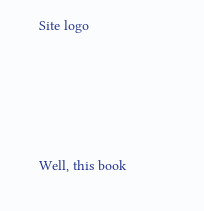Site logo




Well, this book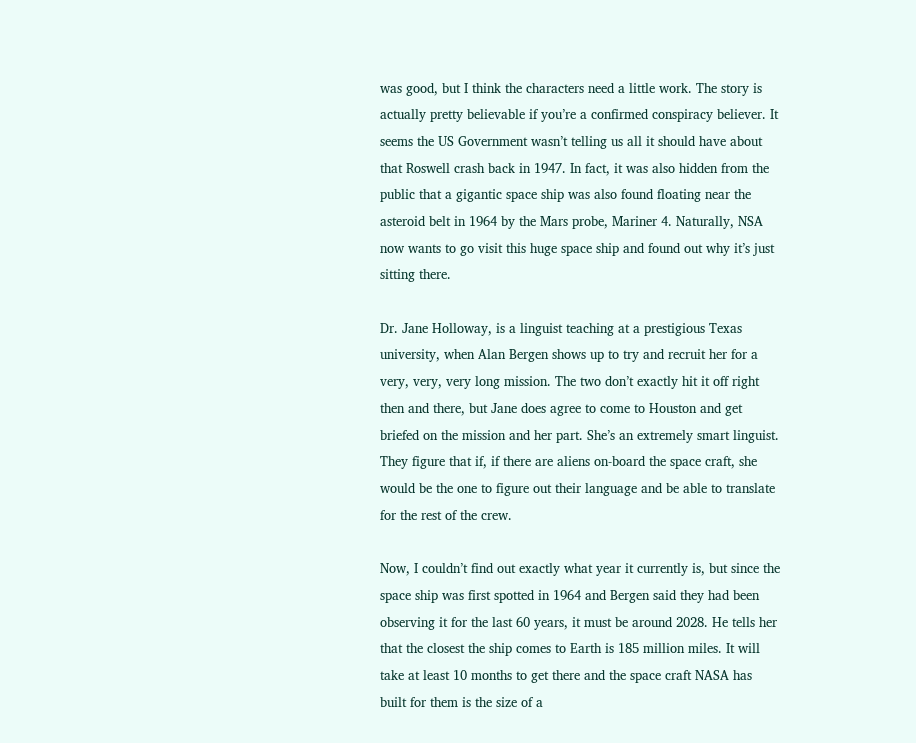was good, but I think the characters need a little work. The story is actually pretty believable if you’re a confirmed conspiracy believer. It seems the US Government wasn’t telling us all it should have about that Roswell crash back in 1947. In fact, it was also hidden from the public that a gigantic space ship was also found floating near the asteroid belt in 1964 by the Mars probe, Mariner 4. Naturally, NSA now wants to go visit this huge space ship and found out why it’s just sitting there.

Dr. Jane Holloway, is a linguist teaching at a prestigious Texas university, when Alan Bergen shows up to try and recruit her for a very, very, very long mission. The two don’t exactly hit it off right then and there, but Jane does agree to come to Houston and get briefed on the mission and her part. She’s an extremely smart linguist. They figure that if, if there are aliens on-board the space craft, she would be the one to figure out their language and be able to translate for the rest of the crew.

Now, I couldn’t find out exactly what year it currently is, but since the space ship was first spotted in 1964 and Bergen said they had been observing it for the last 60 years, it must be around 2028. He tells her that the closest the ship comes to Earth is 185 million miles. It will take at least 10 months to get there and the space craft NASA has built for them is the size of a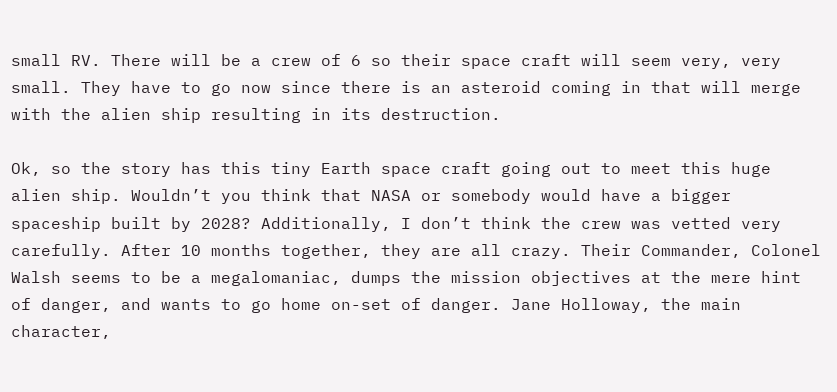small RV. There will be a crew of 6 so their space craft will seem very, very small. They have to go now since there is an asteroid coming in that will merge with the alien ship resulting in its destruction.

Ok, so the story has this tiny Earth space craft going out to meet this huge alien ship. Wouldn’t you think that NASA or somebody would have a bigger spaceship built by 2028? Additionally, I don’t think the crew was vetted very carefully. After 10 months together, they are all crazy. Their Commander, Colonel Walsh seems to be a megalomaniac, dumps the mission objectives at the mere hint of danger, and wants to go home on-set of danger. Jane Holloway, the main character,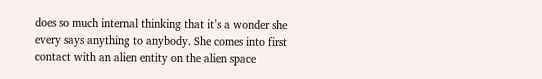does so much internal thinking that it’s a wonder she every says anything to anybody. She comes into first contact with an alien entity on the alien space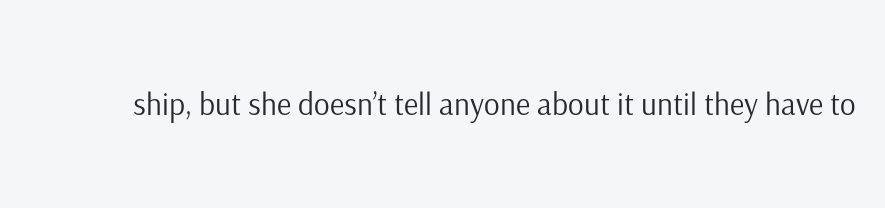ship, but she doesn’t tell anyone about it until they have to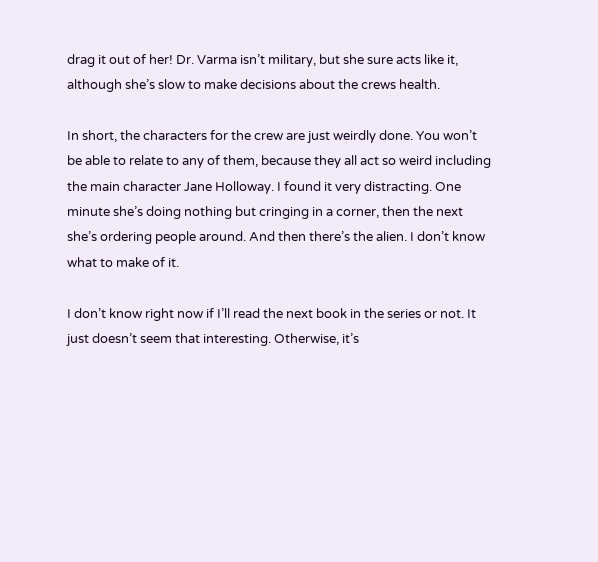drag it out of her! Dr. Varma isn’t military, but she sure acts like it, although she’s slow to make decisions about the crews health.

In short, the characters for the crew are just weirdly done. You won’t be able to relate to any of them, because they all act so weird including the main character Jane Holloway. I found it very distracting. One minute she’s doing nothing but cringing in a corner, then the next she’s ordering people around. And then there’s the alien. I don’t know what to make of it.

I don’t know right now if I’ll read the next book in the series or not. It just doesn’t seem that interesting. Otherwise, it’s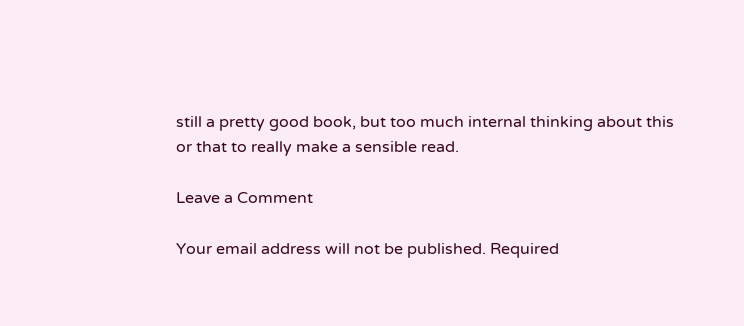still a pretty good book, but too much internal thinking about this or that to really make a sensible read.

Leave a Comment

Your email address will not be published. Required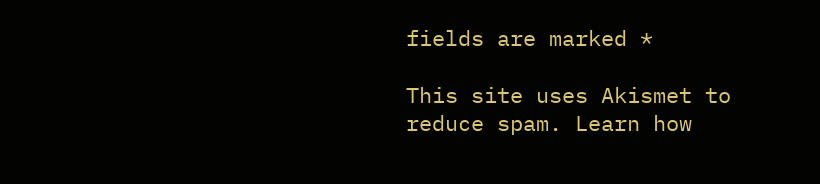fields are marked *

This site uses Akismet to reduce spam. Learn how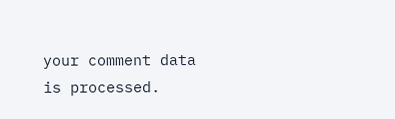your comment data is processed.